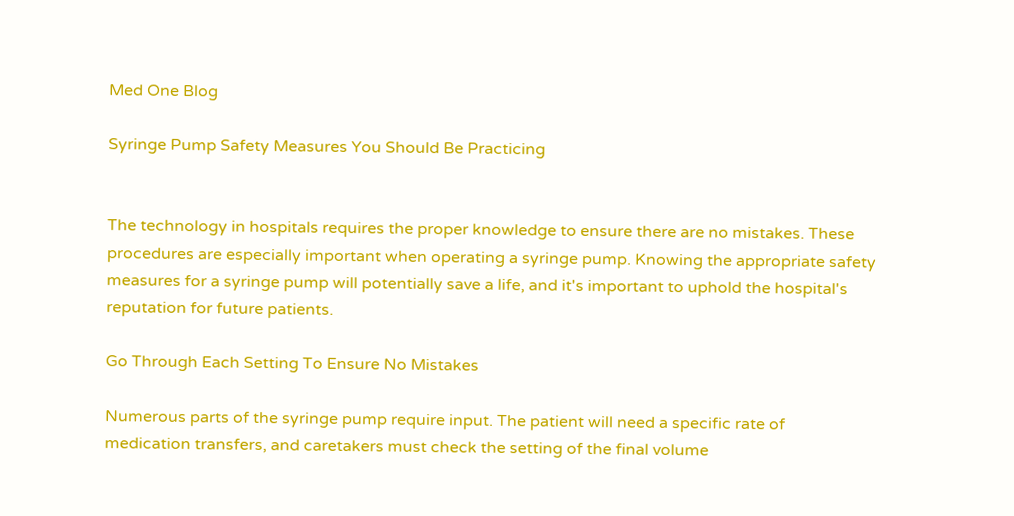Med One Blog

Syringe Pump Safety Measures You Should Be Practicing


The technology in hospitals requires the proper knowledge to ensure there are no mistakes. These procedures are especially important when operating a syringe pump. Knowing the appropriate safety measures for a syringe pump will potentially save a life, and it's important to uphold the hospital's reputation for future patients.

Go Through Each Setting To Ensure No Mistakes

Numerous parts of the syringe pump require input. The patient will need a specific rate of medication transfers, and caretakers must check the setting of the final volume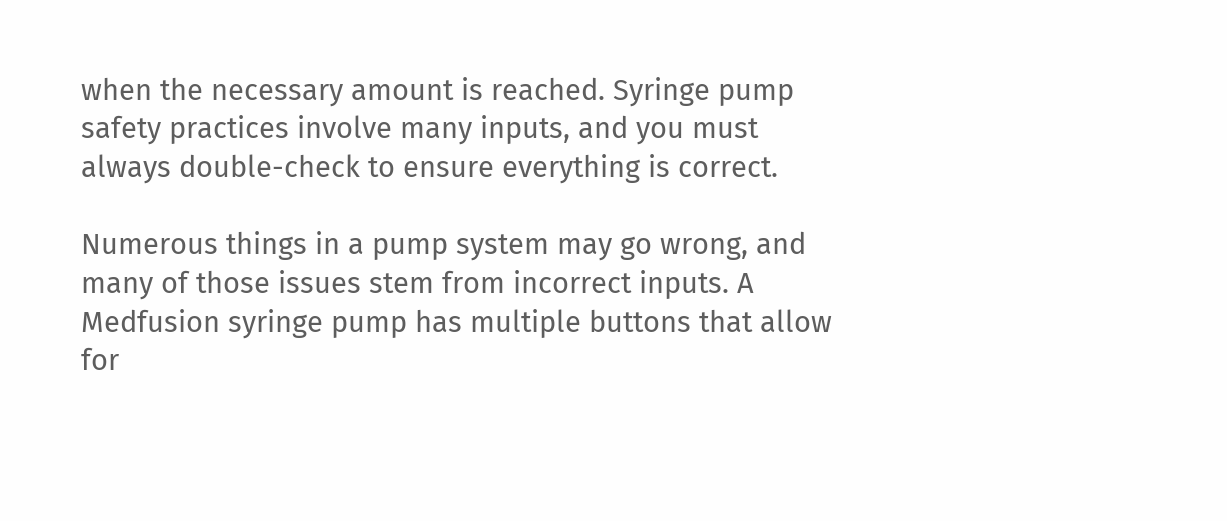when the necessary amount is reached. Syringe pump safety practices involve many inputs, and you must always double-check to ensure everything is correct.

Numerous things in a pump system may go wrong, and many of those issues stem from incorrect inputs. A Medfusion syringe pump has multiple buttons that allow for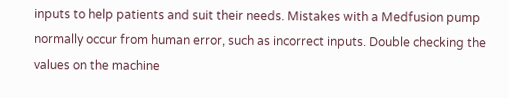inputs to help patients and suit their needs. Mistakes with a Medfusion pump normally occur from human error, such as incorrect inputs. Double checking the values on the machine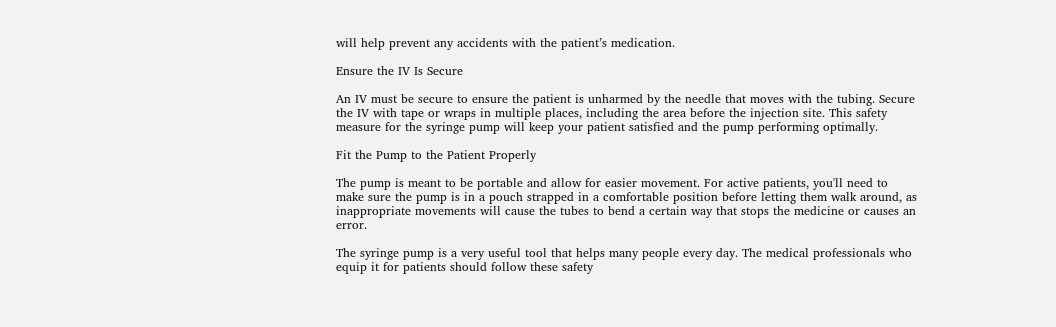will help prevent any accidents with the patient’s medication.

Ensure the IV Is Secure

An IV must be secure to ensure the patient is unharmed by the needle that moves with the tubing. Secure the IV with tape or wraps in multiple places, including the area before the injection site. This safety measure for the syringe pump will keep your patient satisfied and the pump performing optimally.

Fit the Pump to the Patient Properly

The pump is meant to be portable and allow for easier movement. For active patients, you'll need to make sure the pump is in a pouch strapped in a comfortable position before letting them walk around, as inappropriate movements will cause the tubes to bend a certain way that stops the medicine or causes an error.

The syringe pump is a very useful tool that helps many people every day. The medical professionals who equip it for patients should follow these safety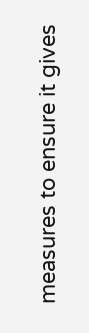measures to ensure it gives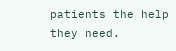patients the help they need.